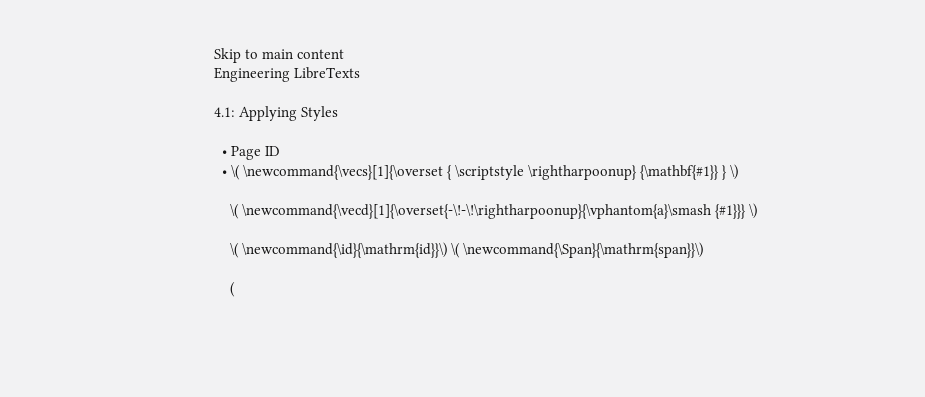Skip to main content
Engineering LibreTexts

4.1: Applying Styles

  • Page ID
  • \( \newcommand{\vecs}[1]{\overset { \scriptstyle \rightharpoonup} {\mathbf{#1}} } \)

    \( \newcommand{\vecd}[1]{\overset{-\!-\!\rightharpoonup}{\vphantom{a}\smash {#1}}} \)

    \( \newcommand{\id}{\mathrm{id}}\) \( \newcommand{\Span}{\mathrm{span}}\)

    (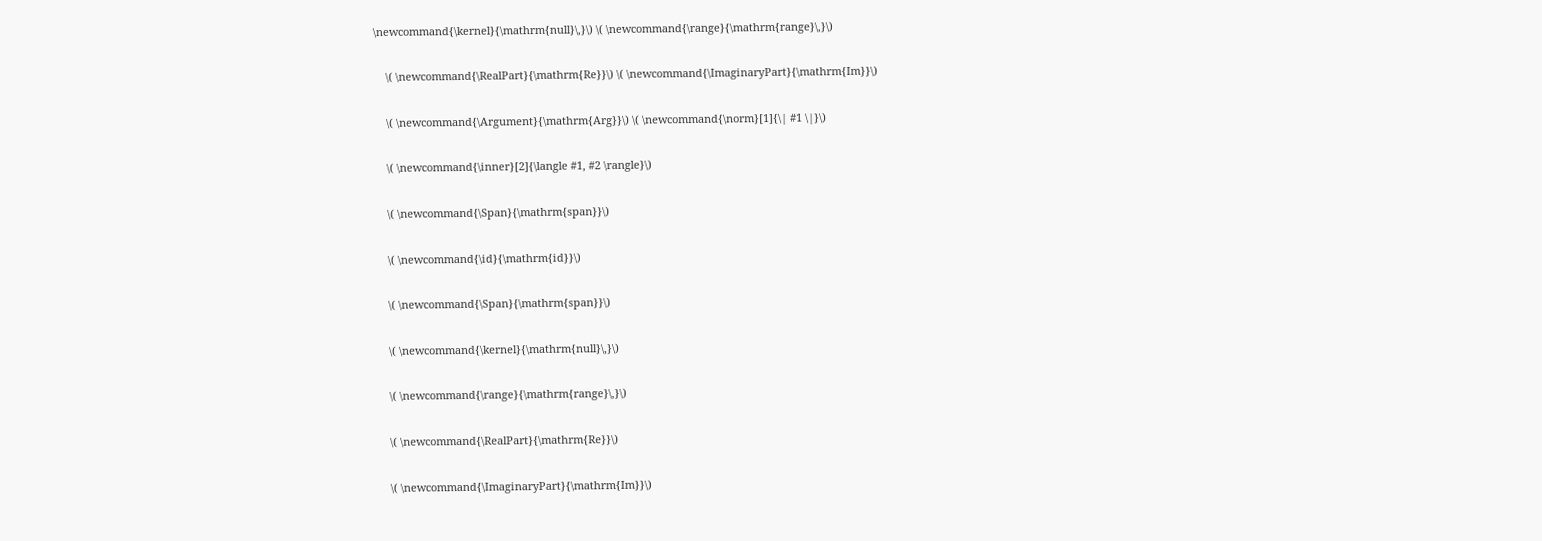\newcommand{\kernel}{\mathrm{null}\,}\) \( \newcommand{\range}{\mathrm{range}\,}\)

    \( \newcommand{\RealPart}{\mathrm{Re}}\) \( \newcommand{\ImaginaryPart}{\mathrm{Im}}\)

    \( \newcommand{\Argument}{\mathrm{Arg}}\) \( \newcommand{\norm}[1]{\| #1 \|}\)

    \( \newcommand{\inner}[2]{\langle #1, #2 \rangle}\)

    \( \newcommand{\Span}{\mathrm{span}}\)

    \( \newcommand{\id}{\mathrm{id}}\)

    \( \newcommand{\Span}{\mathrm{span}}\)

    \( \newcommand{\kernel}{\mathrm{null}\,}\)

    \( \newcommand{\range}{\mathrm{range}\,}\)

    \( \newcommand{\RealPart}{\mathrm{Re}}\)

    \( \newcommand{\ImaginaryPart}{\mathrm{Im}}\)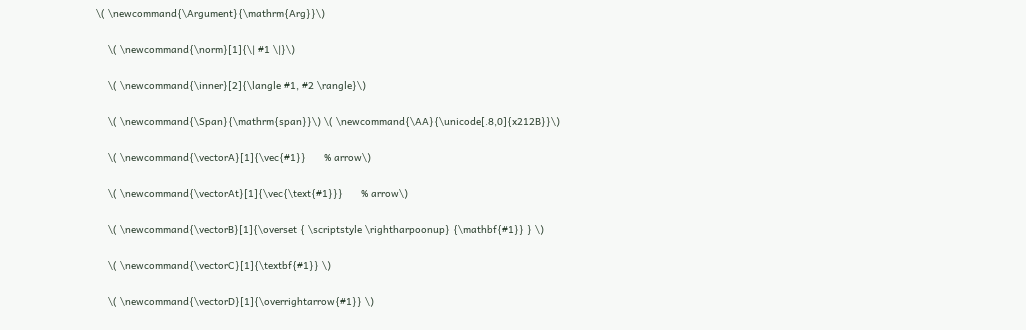\( \newcommand{\Argument}{\mathrm{Arg}}\)

    \( \newcommand{\norm}[1]{\| #1 \|}\)

    \( \newcommand{\inner}[2]{\langle #1, #2 \rangle}\)

    \( \newcommand{\Span}{\mathrm{span}}\) \( \newcommand{\AA}{\unicode[.8,0]{x212B}}\)

    \( \newcommand{\vectorA}[1]{\vec{#1}}      % arrow\)

    \( \newcommand{\vectorAt}[1]{\vec{\text{#1}}}      % arrow\)

    \( \newcommand{\vectorB}[1]{\overset { \scriptstyle \rightharpoonup} {\mathbf{#1}} } \)

    \( \newcommand{\vectorC}[1]{\textbf{#1}} \)

    \( \newcommand{\vectorD}[1]{\overrightarrow{#1}} \)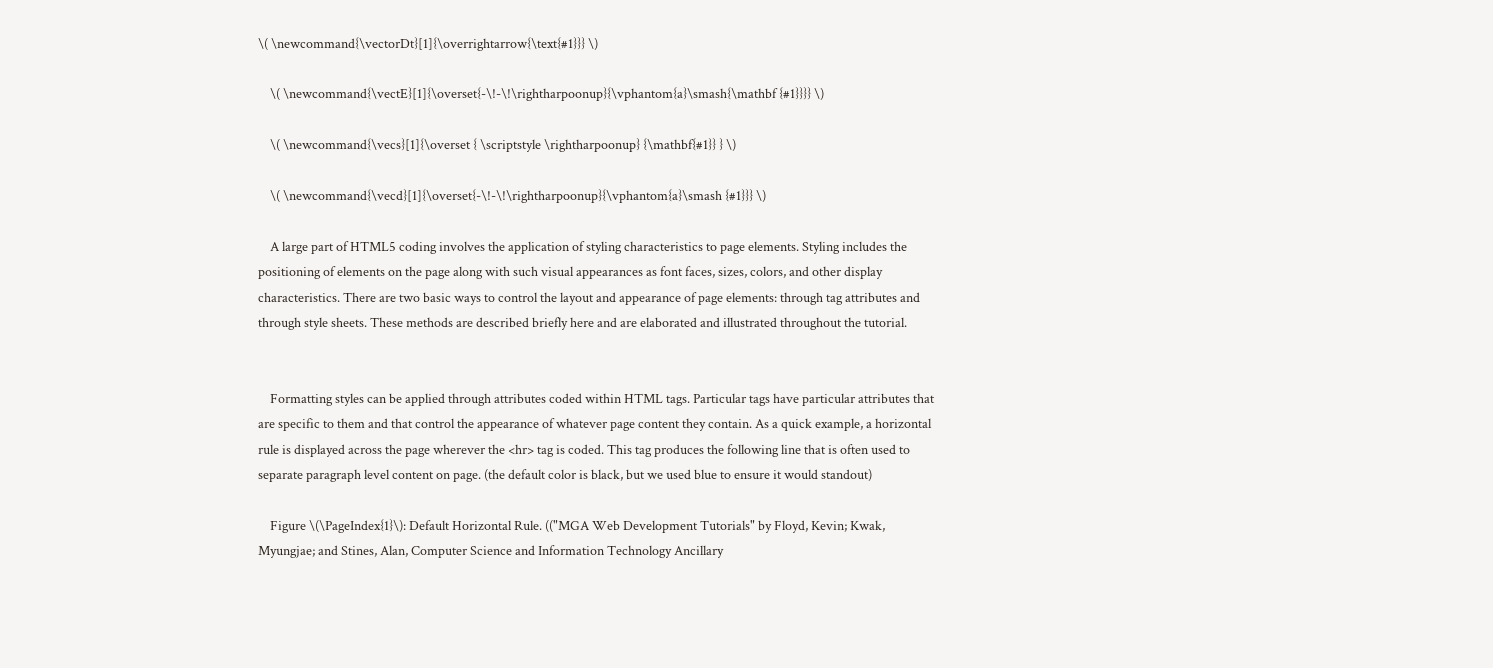\( \newcommand{\vectorDt}[1]{\overrightarrow{\text{#1}}} \)

    \( \newcommand{\vectE}[1]{\overset{-\!-\!\rightharpoonup}{\vphantom{a}\smash{\mathbf {#1}}}} \)

    \( \newcommand{\vecs}[1]{\overset { \scriptstyle \rightharpoonup} {\mathbf{#1}} } \)

    \( \newcommand{\vecd}[1]{\overset{-\!-\!\rightharpoonup}{\vphantom{a}\smash {#1}}} \)

    A large part of HTML5 coding involves the application of styling characteristics to page elements. Styling includes the positioning of elements on the page along with such visual appearances as font faces, sizes, colors, and other display characteristics. There are two basic ways to control the layout and appearance of page elements: through tag attributes and through style sheets. These methods are described briefly here and are elaborated and illustrated throughout the tutorial.


    Formatting styles can be applied through attributes coded within HTML tags. Particular tags have particular attributes that are specific to them and that control the appearance of whatever page content they contain. As a quick example, a horizontal rule is displayed across the page wherever the <hr> tag is coded. This tag produces the following line that is often used to separate paragraph level content on page. (the default color is black, but we used blue to ensure it would standout)

    Figure \(\PageIndex{1}\): Default Horizontal Rule. (("MGA Web Development Tutorials" by Floyd, Kevin; Kwak, Myungjae; and Stines, Alan, Computer Science and Information Technology Ancillary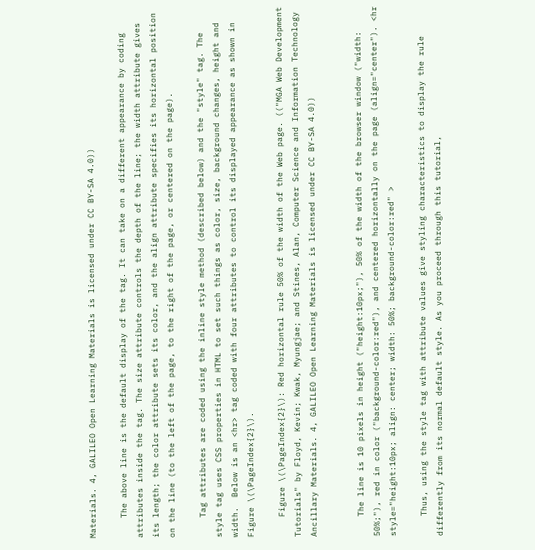Materials. 4, GALILEO Open Learning Materials is licensed under CC BY-SA 4.0))

    The above line is the default display of the tag. It can take on a different appearance by coding attributes inside the tag. The size attribute controls the depth of the line; the width attribute gives its length; the color attribute sets its color, and the align attribute specifies its horizontal position on the line (to the left of the page, to the right of the page, or centered on the page).

    Tag attributes are coded using the inline style method (described below) and the "style" tag. The style tag uses CSS properties in HTML to set such things as color, size, background changes, height and width.  Below is an <hr> tag coded with four attributes to control its displayed appearance as shown in Figure \(\PageIndex{2}\).

    Figure \(\PageIndex{2}\): Red horizontal rule 50% of the width of the Web page. (("MGA Web Development Tutorials" by Floyd, Kevin; Kwak, Myungjae; and Stines, Alan, Computer Science and Information Technology Ancillary Materials. 4, GALILEO Open Learning Materials is licensed under CC BY-SA 4.0))


    The line is 10 pixels in height ("height:10px;"), 50% of the width of the browser window ("width: 50%;"), red in color ("background-color:red"), and centered horizontally on the page (align="center"). <hr style="height:10px; align: center; width: 50%; background-color:red" >

    Thus, using the style tag with attribute values give styling characteristics to display the rule differently from its normal default style. As you proceed through this tutorial,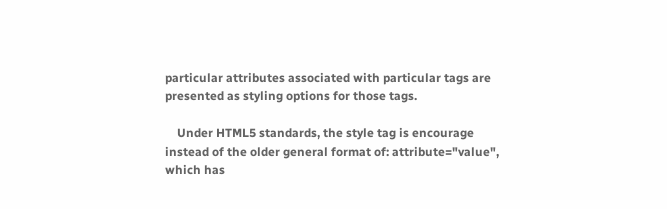particular attributes associated with particular tags are presented as styling options for those tags.

    Under HTML5 standards, the style tag is encourage instead of the older general format of: attribute="value", which has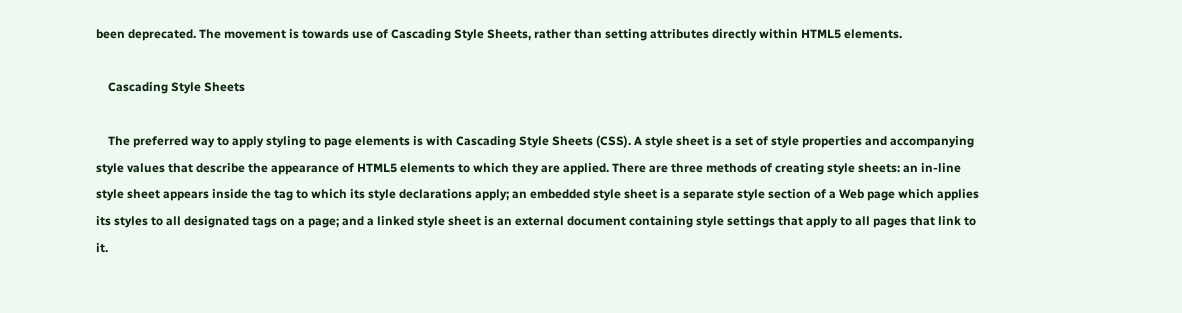been deprecated. The movement is towards use of Cascading Style Sheets, rather than setting attributes directly within HTML5 elements.

    Cascading Style Sheets

    The preferred way to apply styling to page elements is with Cascading Style Sheets (CSS). A style sheet is a set of style properties and accompanying style values that describe the appearance of HTML5 elements to which they are applied. There are three methods of creating style sheets: an in-line style sheet appears inside the tag to which its style declarations apply; an embedded style sheet is a separate style section of a Web page which applies its styles to all designated tags on a page; and a linked style sheet is an external document containing style settings that apply to all pages that link to it.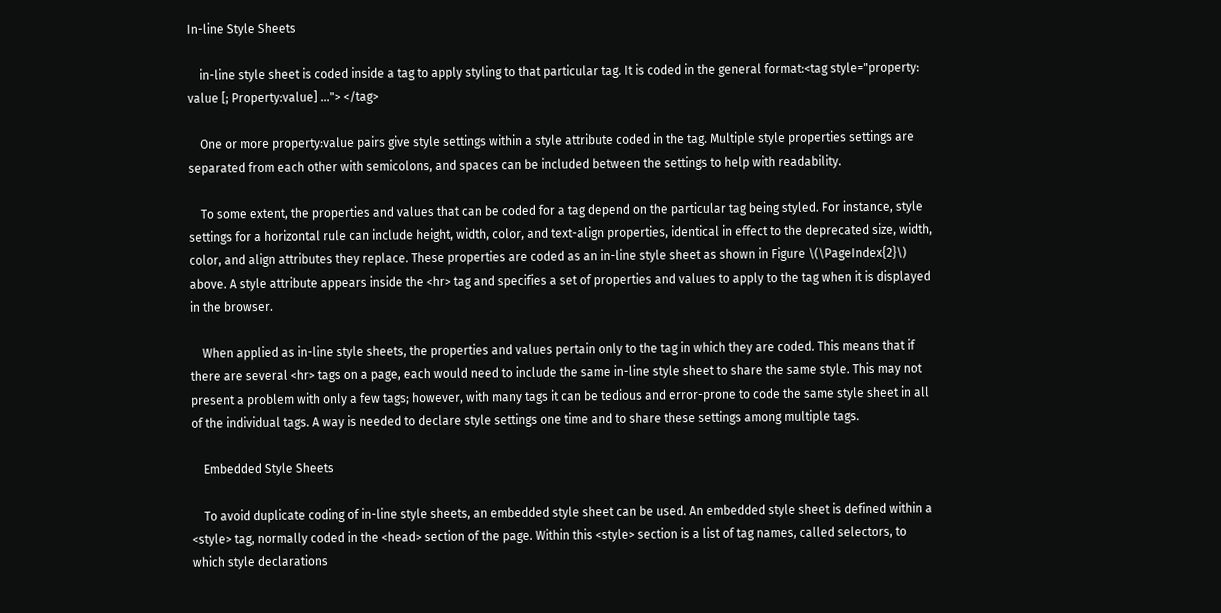In-line Style Sheets

    in-line style sheet is coded inside a tag to apply styling to that particular tag. It is coded in the general format:<tag style="property: value [; Property:value] ..."> </tag>

    One or more property:value pairs give style settings within a style attribute coded in the tag. Multiple style properties settings are separated from each other with semicolons, and spaces can be included between the settings to help with readability.

    To some extent, the properties and values that can be coded for a tag depend on the particular tag being styled. For instance, style settings for a horizontal rule can include height, width, color, and text-align properties, identical in effect to the deprecated size, width, color, and align attributes they replace. These properties are coded as an in-line style sheet as shown in Figure \(\PageIndex{2}\) above. A style attribute appears inside the <hr> tag and specifies a set of properties and values to apply to the tag when it is displayed in the browser.

    When applied as in-line style sheets, the properties and values pertain only to the tag in which they are coded. This means that if there are several <hr> tags on a page, each would need to include the same in-line style sheet to share the same style. This may not present a problem with only a few tags; however, with many tags it can be tedious and error-prone to code the same style sheet in all of the individual tags. A way is needed to declare style settings one time and to share these settings among multiple tags.

    Embedded Style Sheets

    To avoid duplicate coding of in-line style sheets, an embedded style sheet can be used. An embedded style sheet is defined within a <style> tag, normally coded in the <head> section of the page. Within this <style> section is a list of tag names, called selectors, to which style declarations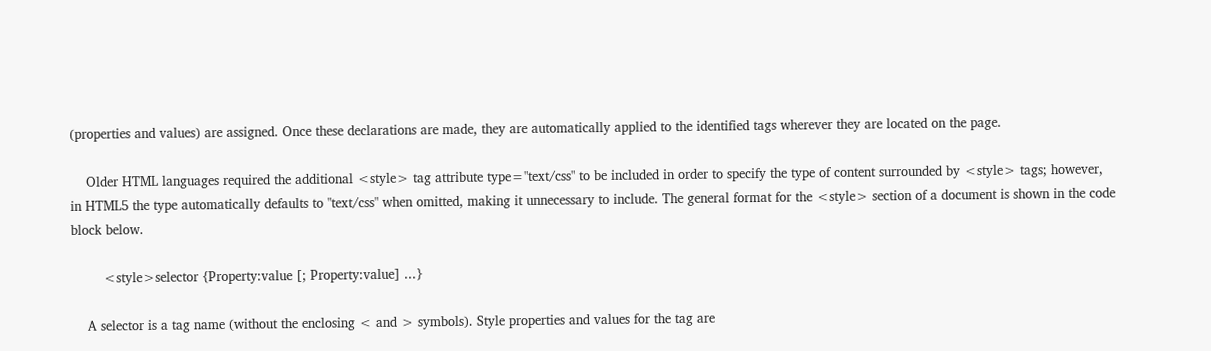(properties and values) are assigned. Once these declarations are made, they are automatically applied to the identified tags wherever they are located on the page.

    Older HTML languages required the additional <style> tag attribute type="text/css" to be included in order to specify the type of content surrounded by <style> tags; however, in HTML5 the type automatically defaults to "text/css" when omitted, making it unnecessary to include. The general format for the <style> section of a document is shown in the code block below.

        <style>selector {Property:value [; Property:value] ...}

    A selector is a tag name (without the enclosing < and > symbols). Style properties and values for the tag are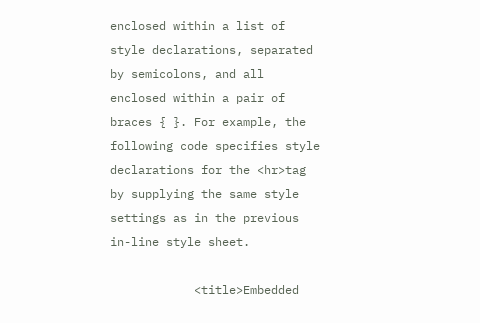enclosed within a list of style declarations, separated by semicolons, and all enclosed within a pair of braces { }. For example, the following code specifies style declarations for the <hr>tag by supplying the same style settings as in the previous in-line style sheet.

            <title>Embedded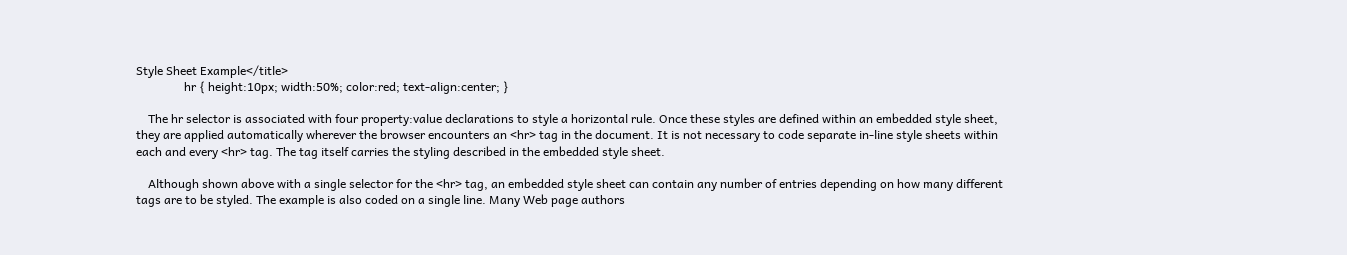Style Sheet Example</title>
                hr { height:10px; width:50%; color:red; text-align:center; }

    The hr selector is associated with four property:value declarations to style a horizontal rule. Once these styles are defined within an embedded style sheet, they are applied automatically wherever the browser encounters an <hr> tag in the document. It is not necessary to code separate in-line style sheets within each and every <hr> tag. The tag itself carries the styling described in the embedded style sheet.

    Although shown above with a single selector for the <hr> tag, an embedded style sheet can contain any number of entries depending on how many different tags are to be styled. The example is also coded on a single line. Many Web page authors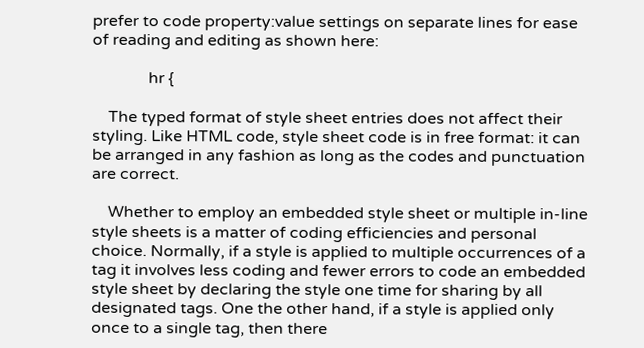prefer to code property:value settings on separate lines for ease of reading and editing as shown here:

              hr {

    The typed format of style sheet entries does not affect their styling. Like HTML code, style sheet code is in free format: it can be arranged in any fashion as long as the codes and punctuation are correct.

    Whether to employ an embedded style sheet or multiple in-line style sheets is a matter of coding efficiencies and personal choice. Normally, if a style is applied to multiple occurrences of a tag it involves less coding and fewer errors to code an embedded style sheet by declaring the style one time for sharing by all designated tags. One the other hand, if a style is applied only once to a single tag, then there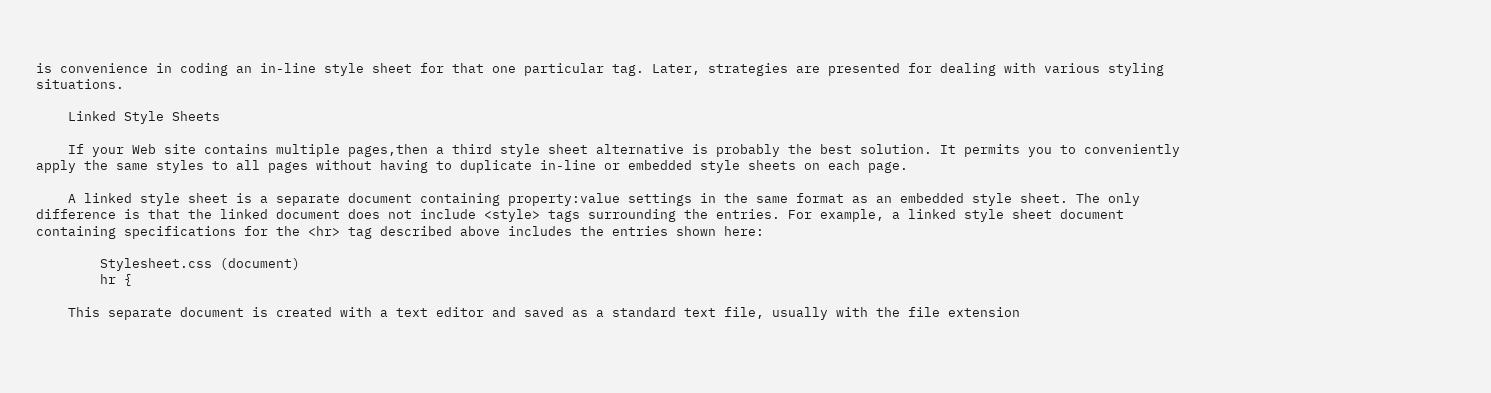is convenience in coding an in-line style sheet for that one particular tag. Later, strategies are presented for dealing with various styling situations.

    Linked Style Sheets

    If your Web site contains multiple pages,then a third style sheet alternative is probably the best solution. It permits you to conveniently apply the same styles to all pages without having to duplicate in-line or embedded style sheets on each page.

    A linked style sheet is a separate document containing property:value settings in the same format as an embedded style sheet. The only difference is that the linked document does not include <style> tags surrounding the entries. For example, a linked style sheet document containing specifications for the <hr> tag described above includes the entries shown here:

        Stylesheet.css (document)
        hr {

    This separate document is created with a text editor and saved as a standard text file, usually with the file extension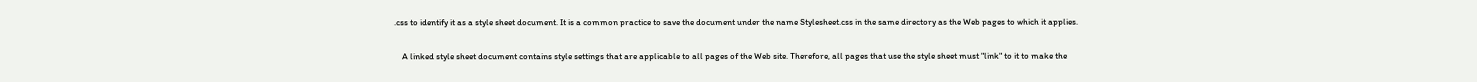.css to identify it as a style sheet document. It is a common practice to save the document under the name Stylesheet.css in the same directory as the Web pages to which it applies.

    A linked style sheet document contains style settings that are applicable to all pages of the Web site. Therefore, all pages that use the style sheet must "link" to it to make the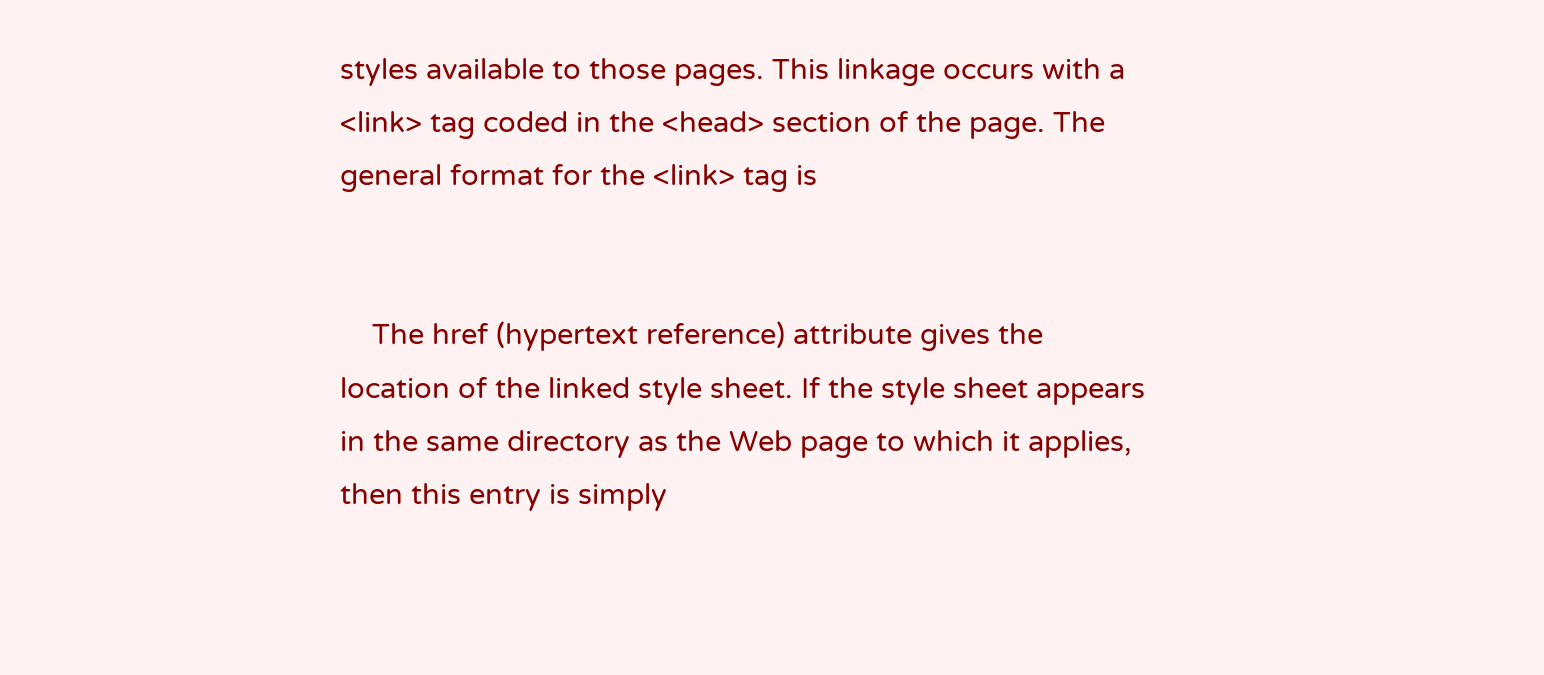styles available to those pages. This linkage occurs with a <link> tag coded in the <head> section of the page. The general format for the <link> tag is


    The href (hypertext reference) attribute gives the location of the linked style sheet. If the style sheet appears in the same directory as the Web page to which it applies, then this entry is simply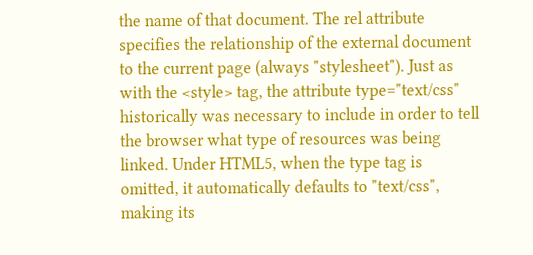the name of that document. The rel attribute specifies the relationship of the external document to the current page (always "stylesheet"). Just as with the <style> tag, the attribute type="text/css" historically was necessary to include in order to tell the browser what type of resources was being linked. Under HTML5, when the type tag is omitted, it automatically defaults to "text/css", making its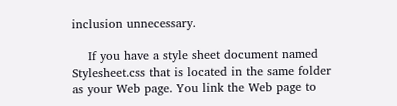inclusion unnecessary.

    If you have a style sheet document named Stylesheet.css that is located in the same folder as your Web page. You link the Web page to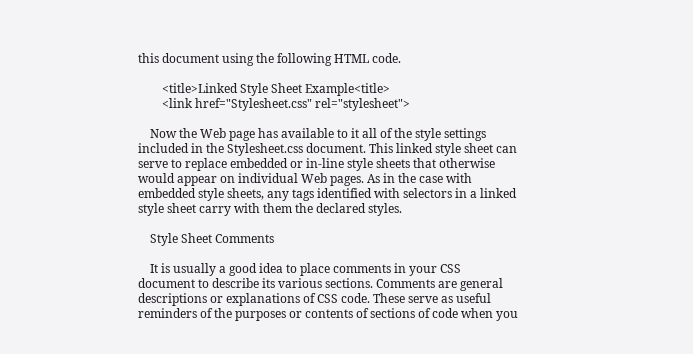this document using the following HTML code.

        <title>Linked Style Sheet Example<title>
        <link href="Stylesheet.css" rel="stylesheet">

    Now the Web page has available to it all of the style settings included in the Stylesheet.css document. This linked style sheet can serve to replace embedded or in-line style sheets that otherwise would appear on individual Web pages. As in the case with embedded style sheets, any tags identified with selectors in a linked style sheet carry with them the declared styles.

    Style Sheet Comments

    It is usually a good idea to place comments in your CSS document to describe its various sections. Comments are general descriptions or explanations of CSS code. These serve as useful reminders of the purposes or contents of sections of code when you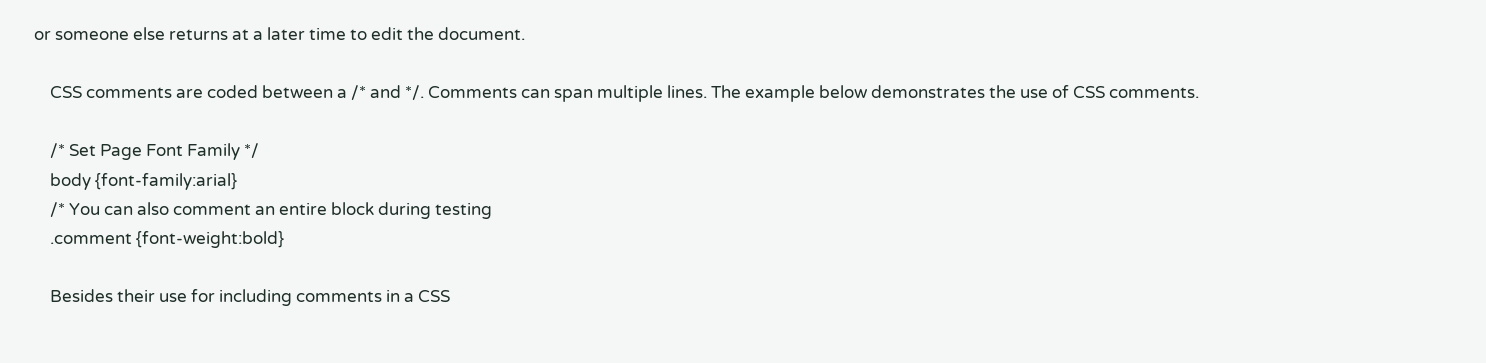or someone else returns at a later time to edit the document.

    CSS comments are coded between a /* and */. Comments can span multiple lines. The example below demonstrates the use of CSS comments.

    /* Set Page Font Family */
    body {font-family:arial}
    /* You can also comment an entire block during testing
    .comment {font-weight:bold}

    Besides their use for including comments in a CSS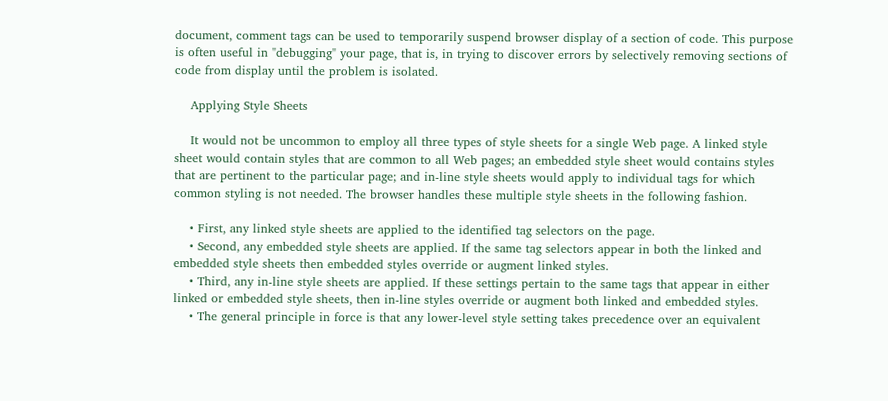document, comment tags can be used to temporarily suspend browser display of a section of code. This purpose is often useful in "debugging" your page, that is, in trying to discover errors by selectively removing sections of code from display until the problem is isolated.

    Applying Style Sheets

    It would not be uncommon to employ all three types of style sheets for a single Web page. A linked style sheet would contain styles that are common to all Web pages; an embedded style sheet would contains styles that are pertinent to the particular page; and in-line style sheets would apply to individual tags for which common styling is not needed. The browser handles these multiple style sheets in the following fashion.

    • First, any linked style sheets are applied to the identified tag selectors on the page.
    • Second, any embedded style sheets are applied. If the same tag selectors appear in both the linked and embedded style sheets then embedded styles override or augment linked styles.
    • Third, any in-line style sheets are applied. If these settings pertain to the same tags that appear in either linked or embedded style sheets, then in-line styles override or augment both linked and embedded styles.
    • The general principle in force is that any lower-level style setting takes precedence over an equivalent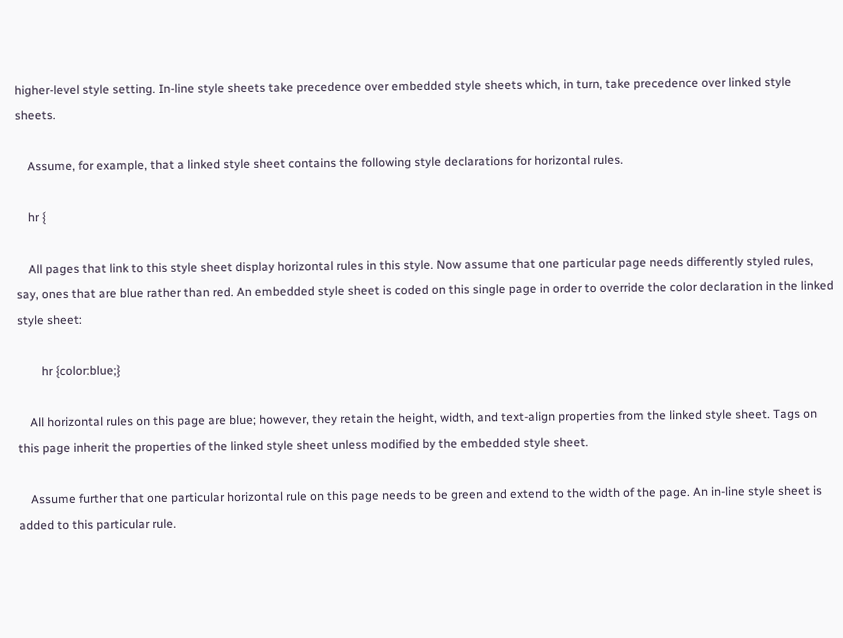higher-level style setting. In-line style sheets take precedence over embedded style sheets which, in turn, take precedence over linked style sheets.

    Assume, for example, that a linked style sheet contains the following style declarations for horizontal rules.

    hr {

    All pages that link to this style sheet display horizontal rules in this style. Now assume that one particular page needs differently styled rules, say, ones that are blue rather than red. An embedded style sheet is coded on this single page in order to override the color declaration in the linked style sheet:

        hr {color:blue;}

    All horizontal rules on this page are blue; however, they retain the height, width, and text-align properties from the linked style sheet. Tags on this page inherit the properties of the linked style sheet unless modified by the embedded style sheet.

    Assume further that one particular horizontal rule on this page needs to be green and extend to the width of the page. An in-line style sheet is added to this particular rule.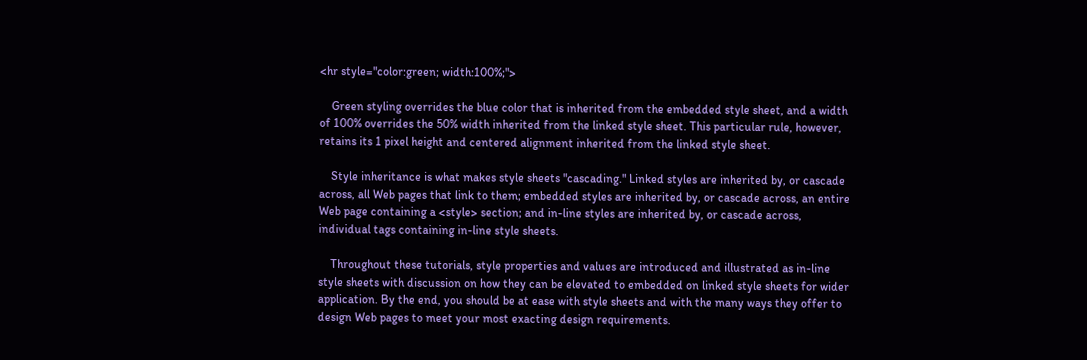<hr style="color:green; width:100%;">

    Green styling overrides the blue color that is inherited from the embedded style sheet, and a width of 100% overrides the 50% width inherited from the linked style sheet. This particular rule, however, retains its 1 pixel height and centered alignment inherited from the linked style sheet.

    Style inheritance is what makes style sheets "cascading." Linked styles are inherited by, or cascade across, all Web pages that link to them; embedded styles are inherited by, or cascade across, an entire Web page containing a <style> section; and in-line styles are inherited by, or cascade across, individual tags containing in-line style sheets.

    Throughout these tutorials, style properties and values are introduced and illustrated as in-line style sheets with discussion on how they can be elevated to embedded on linked style sheets for wider application. By the end, you should be at ease with style sheets and with the many ways they offer to design Web pages to meet your most exacting design requirements.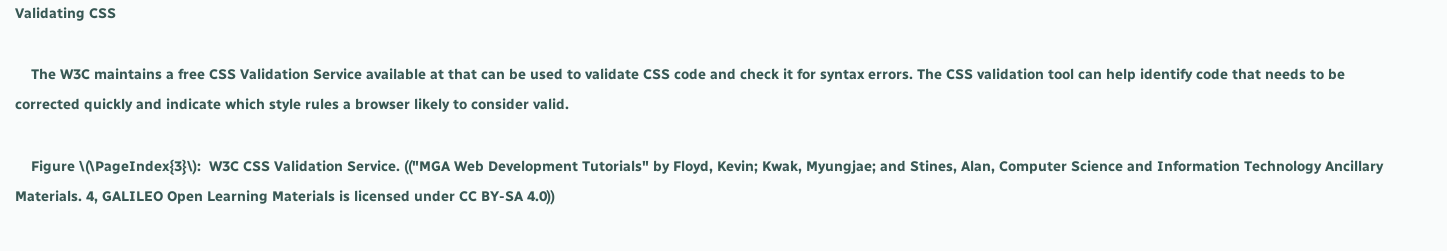Validating CSS

    The W3C maintains a free CSS Validation Service available at that can be used to validate CSS code and check it for syntax errors. The CSS validation tool can help identify code that needs to be corrected quickly and indicate which style rules a browser likely to consider valid.

    Figure \(\PageIndex{3}\):  W3C CSS Validation Service. (("MGA Web Development Tutorials" by Floyd, Kevin; Kwak, Myungjae; and Stines, Alan, Computer Science and Information Technology Ancillary Materials. 4, GALILEO Open Learning Materials is licensed under CC BY-SA 4.0))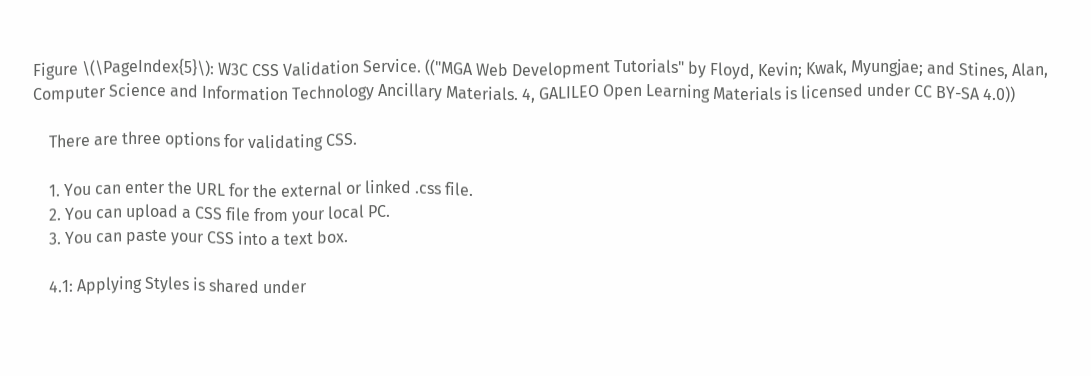Figure \(\PageIndex{5}\): W3C CSS Validation Service. (("MGA Web Development Tutorials" by Floyd, Kevin; Kwak, Myungjae; and Stines, Alan, Computer Science and Information Technology Ancillary Materials. 4, GALILEO Open Learning Materials is licensed under CC BY-SA 4.0))

    There are three options for validating CSS.

    1. You can enter the URL for the external or linked .css file.
    2. You can upload a CSS file from your local PC.
    3. You can paste your CSS into a text box.

    4.1: Applying Styles is shared under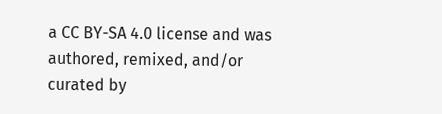a CC BY-SA 4.0 license and was authored, remixed, and/or curated by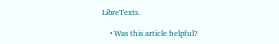LibreTexts.

    • Was this article helpful?